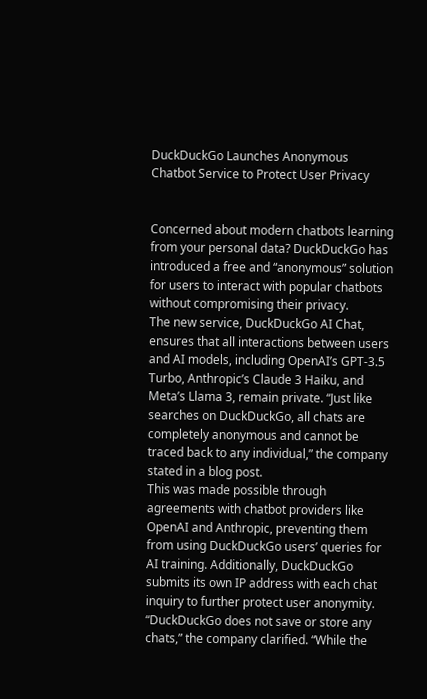DuckDuckGo Launches Anonymous Chatbot Service to Protect User Privacy


Concerned about modern chatbots learning from your personal data? DuckDuckGo has introduced a free and “anonymous” solution for users to interact with popular chatbots without compromising their privacy.
The new service, DuckDuckGo AI Chat, ensures that all interactions between users and AI models, including OpenAI’s GPT-3.5 Turbo, Anthropic’s Claude 3 Haiku, and Meta’s Llama 3, remain private. “Just like searches on DuckDuckGo, all chats are completely anonymous and cannot be traced back to any individual,” the company stated in a blog post.
This was made possible through agreements with chatbot providers like OpenAI and Anthropic, preventing them from using DuckDuckGo users’ queries for AI training. Additionally, DuckDuckGo submits its own IP address with each chat inquiry to further protect user anonymity.
“DuckDuckGo does not save or store any chats,” the company clarified. “While the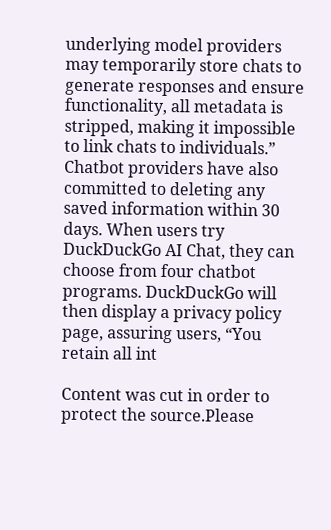underlying model providers may temporarily store chats to generate responses and ensure functionality, all metadata is stripped, making it impossible to link chats to individuals.”
Chatbot providers have also committed to deleting any saved information within 30 days. When users try DuckDuckGo AI Chat, they can choose from four chatbot programs. DuckDuckGo will then display a privacy policy page, assuring users, “You retain all int

Content was cut in order to protect the source.Please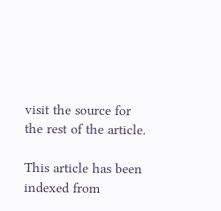visit the source for the rest of the article.

This article has been indexed from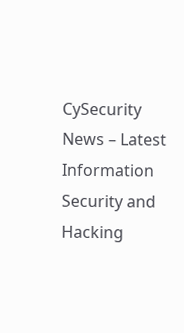CySecurity News – Latest Information Security and Hacking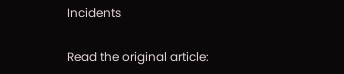Incidents

Read the original article: